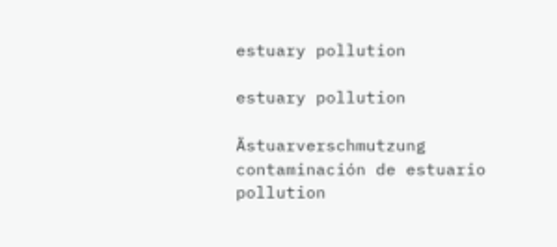estuary pollution

estuary pollution

Ästuarverschmutzung contaminación de estuario pollution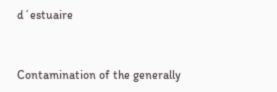d´estuaire


Contamination of the generally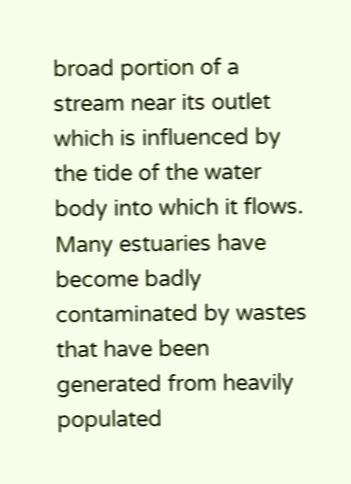broad portion of a stream near its outlet which is influenced by the tide of the water body into which it flows. Many estuaries have become badly contaminated by wastes that have been generated from heavily populated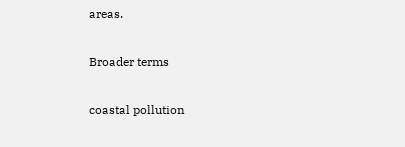areas.

Broader terms

coastal pollution